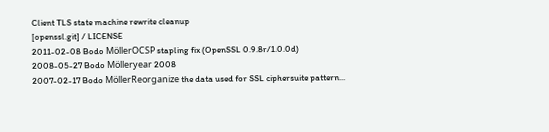Client TLS state machine rewrite cleanup
[openssl.git] / LICENSE
2011-02-08 Bodo MöllerOCSP stapling fix (OpenSSL 0.9.8r/1.0.0d)
2008-05-27 Bodo Mölleryear 2008
2007-02-17 Bodo MöllerReorganize the data used for SSL ciphersuite pattern...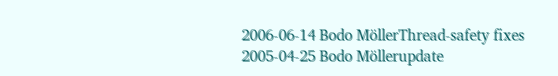2006-06-14 Bodo MöllerThread-safety fixes
2005-04-25 Bodo Möllerupdate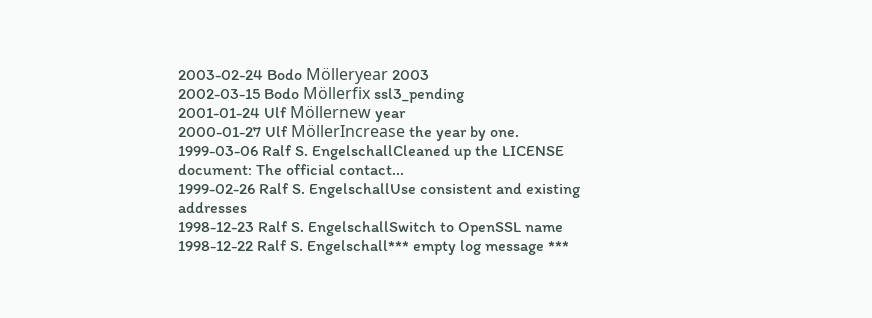2003-02-24 Bodo Mölleryear 2003
2002-03-15 Bodo Möllerfix ssl3_pending
2001-01-24 Ulf Möllernew year
2000-01-27 Ulf MöllerIncrease the year by one.
1999-03-06 Ralf S. EngelschallCleaned up the LICENSE document: The official contact...
1999-02-26 Ralf S. EngelschallUse consistent and existing addresses
1998-12-23 Ralf S. EngelschallSwitch to OpenSSL name
1998-12-22 Ralf S. Engelschall*** empty log message ***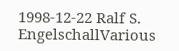1998-12-22 Ralf S. EngelschallVarious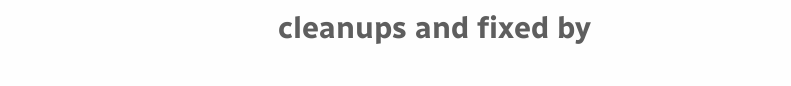cleanups and fixed by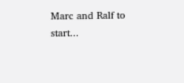Marc and Ralf to start...